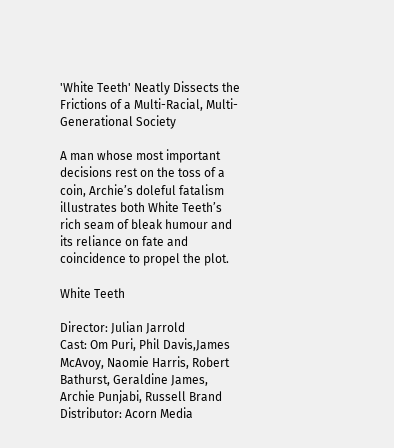'White Teeth' Neatly Dissects the Frictions of a Multi-Racial, Multi-Generational Society

A man whose most important decisions rest on the toss of a coin, Archie’s doleful fatalism illustrates both White Teeth’s rich seam of bleak humour and its reliance on fate and coincidence to propel the plot.

White Teeth

Director: Julian Jarrold
Cast: Om Puri, Phil Davis,James McAvoy, Naomie Harris, Robert Bathurst, Geraldine James, Archie Punjabi, Russell Brand
Distributor: Acorn Media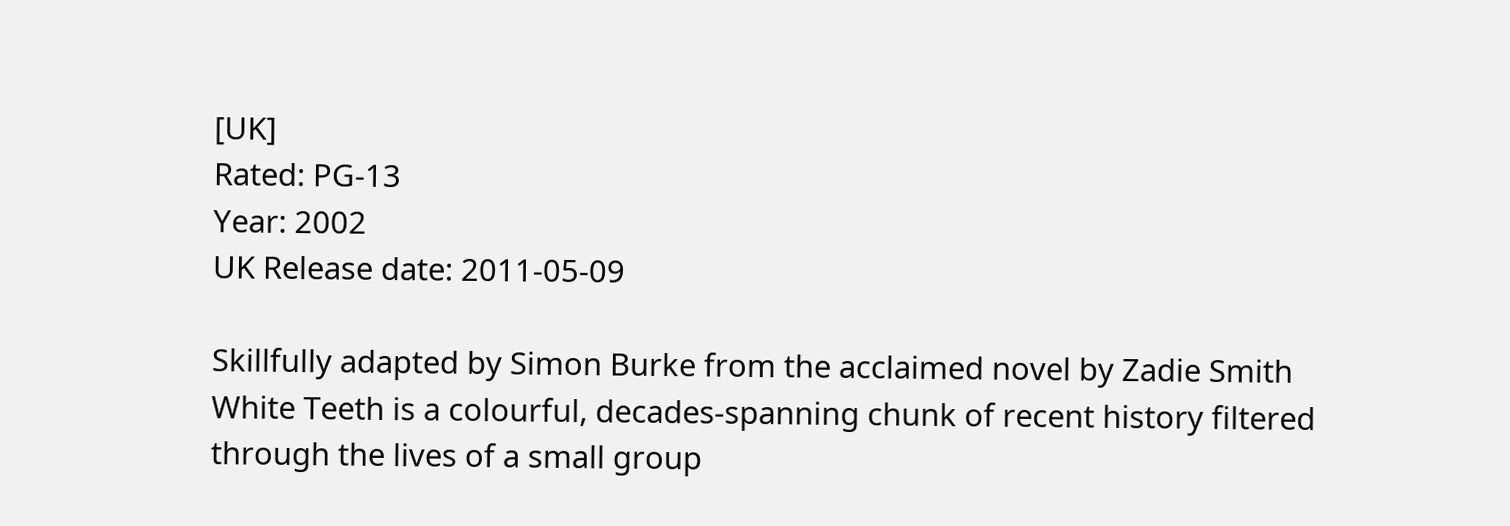[UK]
Rated: PG-13
Year: 2002
UK Release date: 2011-05-09

Skillfully adapted by Simon Burke from the acclaimed novel by Zadie Smith White Teeth is a colourful, decades-spanning chunk of recent history filtered through the lives of a small group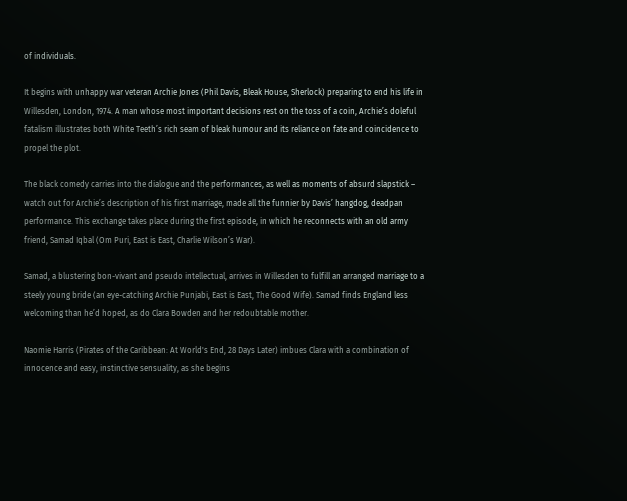of individuals.

It begins with unhappy war veteran Archie Jones (Phil Davis, Bleak House, Sherlock) preparing to end his life in Willesden, London, 1974. A man whose most important decisions rest on the toss of a coin, Archie’s doleful fatalism illustrates both White Teeth’s rich seam of bleak humour and its reliance on fate and coincidence to propel the plot.

The black comedy carries into the dialogue and the performances, as well as moments of absurd slapstick – watch out for Archie’s description of his first marriage, made all the funnier by Davis’ hangdog, deadpan performance. This exchange takes place during the first episode, in which he reconnects with an old army friend, Samad Iqbal (Om Puri, East is East, Charlie Wilson’s War).

Samad, a blustering bon-vivant and pseudo intellectual, arrives in Willesden to fulfill an arranged marriage to a steely young bride (an eye-catching Archie Punjabi, East is East, The Good Wife). Samad finds England less welcoming than he’d hoped, as do Clara Bowden and her redoubtable mother.

Naomie Harris (Pirates of the Caribbean: At World's End, 28 Days Later) imbues Clara with a combination of innocence and easy, instinctive sensuality, as she begins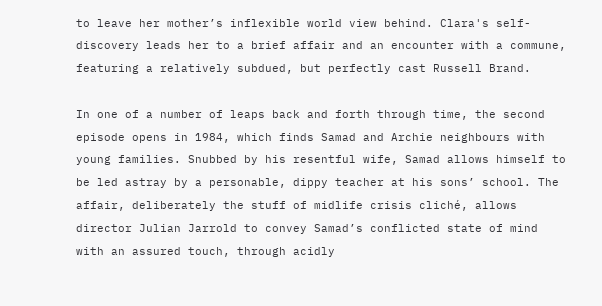to leave her mother’s inflexible world view behind. Clara's self-discovery leads her to a brief affair and an encounter with a commune, featuring a relatively subdued, but perfectly cast Russell Brand.

In one of a number of leaps back and forth through time, the second episode opens in 1984, which finds Samad and Archie neighbours with young families. Snubbed by his resentful wife, Samad allows himself to be led astray by a personable, dippy teacher at his sons’ school. The affair, deliberately the stuff of midlife crisis cliché, allows director Julian Jarrold to convey Samad’s conflicted state of mind with an assured touch, through acidly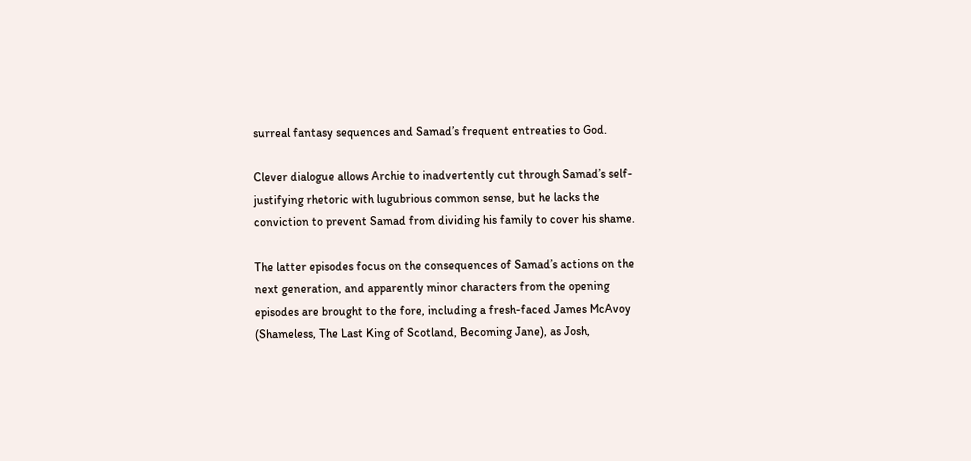surreal fantasy sequences and Samad’s frequent entreaties to God.

Clever dialogue allows Archie to inadvertently cut through Samad’s self-justifying rhetoric with lugubrious common sense, but he lacks the conviction to prevent Samad from dividing his family to cover his shame.

The latter episodes focus on the consequences of Samad’s actions on the next generation, and apparently minor characters from the opening episodes are brought to the fore, including a fresh-faced James McAvoy (Shameless, The Last King of Scotland, Becoming Jane), as Josh,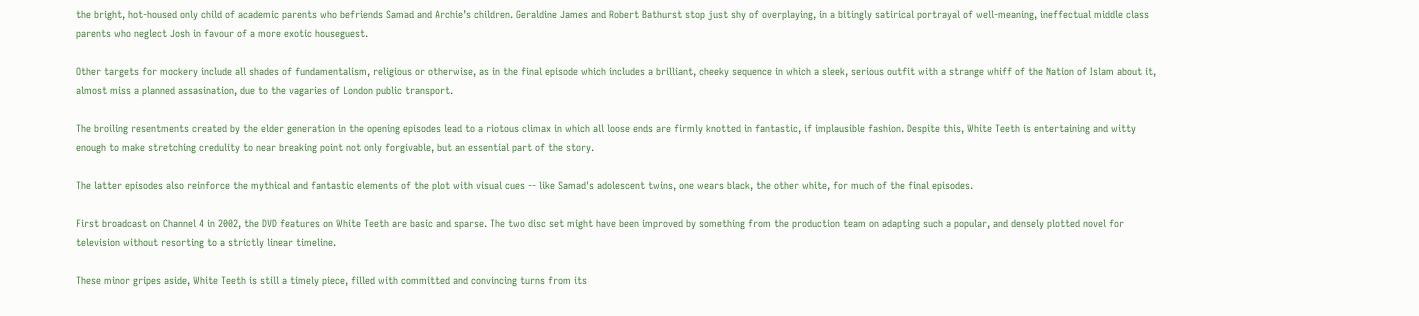the bright, hot-housed only child of academic parents who befriends Samad and Archie’s children. Geraldine James and Robert Bathurst stop just shy of overplaying, in a bitingly satirical portrayal of well-meaning, ineffectual middle class parents who neglect Josh in favour of a more exotic houseguest.

Other targets for mockery include all shades of fundamentalism, religious or otherwise, as in the final episode which includes a brilliant, cheeky sequence in which a sleek, serious outfit with a strange whiff of the Nation of Islam about it, almost miss a planned assasination, due to the vagaries of London public transport.

The broiling resentments created by the elder generation in the opening episodes lead to a riotous climax in which all loose ends are firmly knotted in fantastic, if implausible fashion. Despite this, White Teeth is entertaining and witty enough to make stretching credulity to near breaking point not only forgivable, but an essential part of the story.

The latter episodes also reinforce the mythical and fantastic elements of the plot with visual cues -- like Samad's adolescent twins, one wears black, the other white, for much of the final episodes.

First broadcast on Channel 4 in 2002, the DVD features on White Teeth are basic and sparse. The two disc set might have been improved by something from the production team on adapting such a popular, and densely plotted novel for television without resorting to a strictly linear timeline.

These minor gripes aside, White Teeth is still a timely piece, filled with committed and convincing turns from its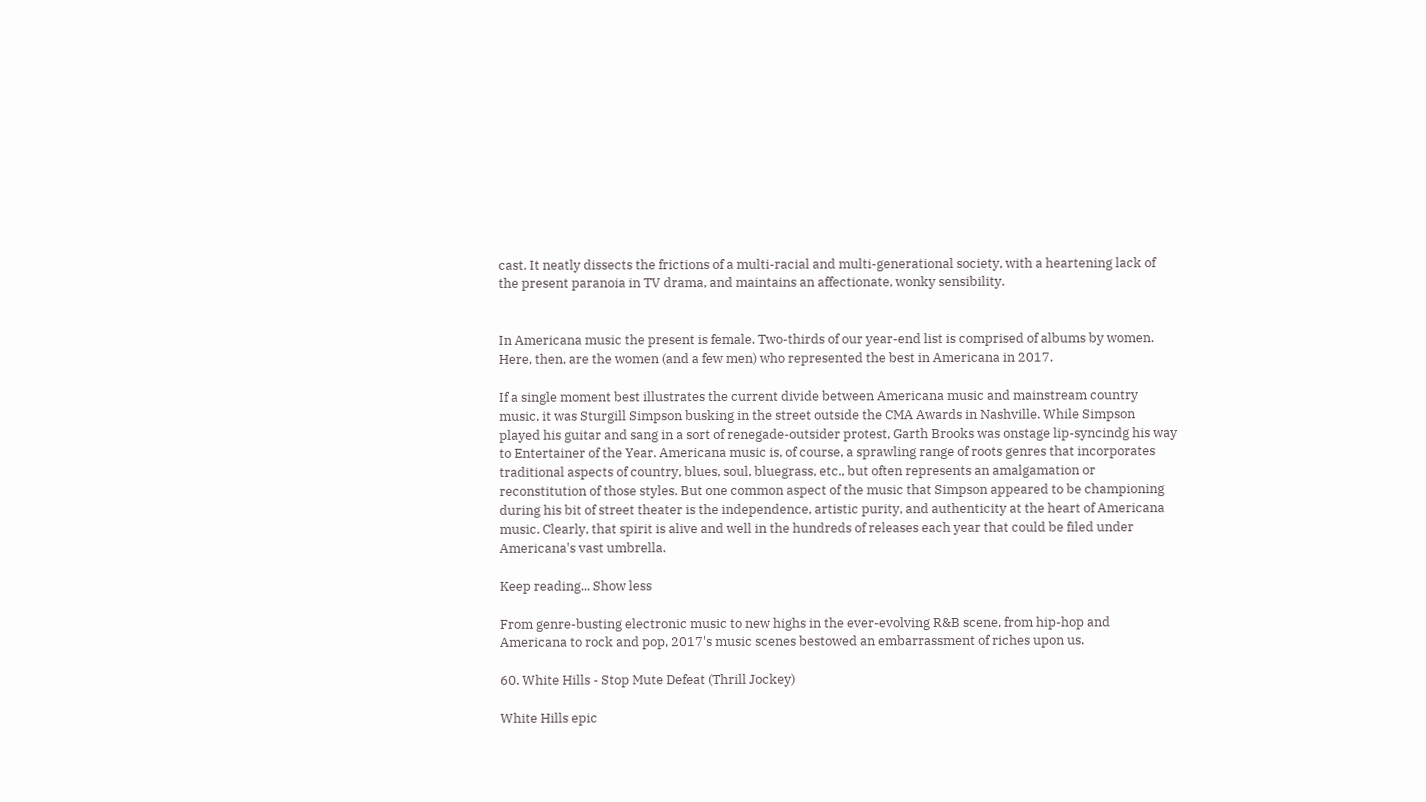cast. It neatly dissects the frictions of a multi-racial and multi-generational society, with a heartening lack of the present paranoia in TV drama, and maintains an affectionate, wonky sensibility.


In Americana music the present is female. Two-thirds of our year-end list is comprised of albums by women. Here, then, are the women (and a few men) who represented the best in Americana in 2017.

If a single moment best illustrates the current divide between Americana music and mainstream country music, it was Sturgill Simpson busking in the street outside the CMA Awards in Nashville. While Simpson played his guitar and sang in a sort of renegade-outsider protest, Garth Brooks was onstage lip-syncindg his way to Entertainer of the Year. Americana music is, of course, a sprawling range of roots genres that incorporates traditional aspects of country, blues, soul, bluegrass, etc., but often represents an amalgamation or reconstitution of those styles. But one common aspect of the music that Simpson appeared to be championing during his bit of street theater is the independence, artistic purity, and authenticity at the heart of Americana music. Clearly, that spirit is alive and well in the hundreds of releases each year that could be filed under Americana's vast umbrella.

Keep reading... Show less

From genre-busting electronic music to new highs in the ever-evolving R&B scene, from hip-hop and Americana to rock and pop, 2017's music scenes bestowed an embarrassment of riches upon us.

60. White Hills - Stop Mute Defeat (Thrill Jockey)

White Hills epic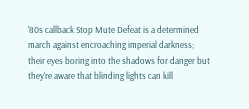'80s callback Stop Mute Defeat is a determined march against encroaching imperial darkness; their eyes boring into the shadows for danger but they're aware that blinding lights can kill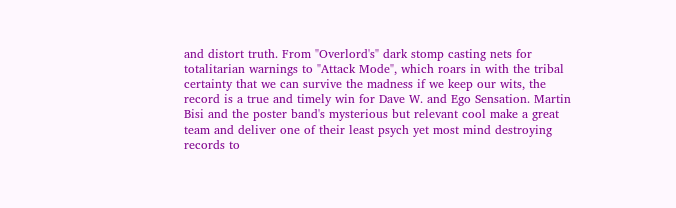and distort truth. From "Overlord's" dark stomp casting nets for totalitarian warnings to "Attack Mode", which roars in with the tribal certainty that we can survive the madness if we keep our wits, the record is a true and timely win for Dave W. and Ego Sensation. Martin Bisi and the poster band's mysterious but relevant cool make a great team and deliver one of their least psych yet most mind destroying records to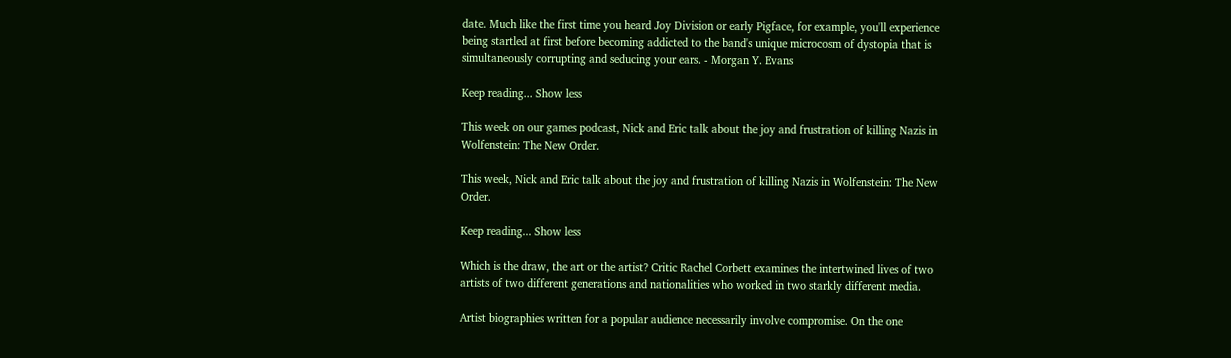date. Much like the first time you heard Joy Division or early Pigface, for example, you'll experience being startled at first before becoming addicted to the band's unique microcosm of dystopia that is simultaneously corrupting and seducing your ears. - Morgan Y. Evans

Keep reading... Show less

This week on our games podcast, Nick and Eric talk about the joy and frustration of killing Nazis in Wolfenstein: The New Order.

This week, Nick and Eric talk about the joy and frustration of killing Nazis in Wolfenstein: The New Order.

Keep reading... Show less

Which is the draw, the art or the artist? Critic Rachel Corbett examines the intertwined lives of two artists of two different generations and nationalities who worked in two starkly different media.

Artist biographies written for a popular audience necessarily involve compromise. On the one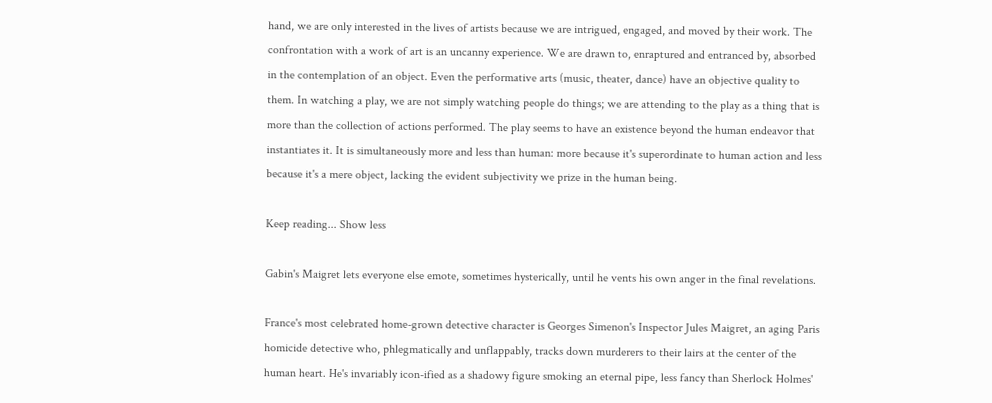hand, we are only interested in the lives of artists because we are intrigued, engaged, and moved by their work. The confrontation with a work of art is an uncanny experience. We are drawn to, enraptured and entranced by, absorbed in the contemplation of an object. Even the performative arts (music, theater, dance) have an objective quality to them. In watching a play, we are not simply watching people do things; we are attending to the play as a thing that is more than the collection of actions performed. The play seems to have an existence beyond the human endeavor that instantiates it. It is simultaneously more and less than human: more because it's superordinate to human action and less because it's a mere object, lacking the evident subjectivity we prize in the human being.

Keep reading... Show less

Gabin's Maigret lets everyone else emote, sometimes hysterically, until he vents his own anger in the final revelations.

France's most celebrated home-grown detective character is Georges Simenon's Inspector Jules Maigret, an aging Paris homicide detective who, phlegmatically and unflappably, tracks down murderers to their lairs at the center of the human heart. He's invariably icon-ified as a shadowy figure smoking an eternal pipe, less fancy than Sherlock Holmes'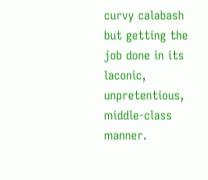curvy calabash but getting the job done in its laconic, unpretentious, middle-class manner.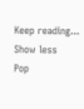Keep reading... Show less
Pop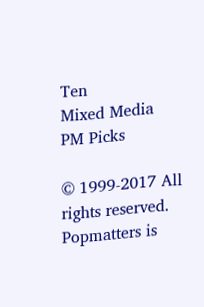Ten
Mixed Media
PM Picks

© 1999-2017 All rights reserved.
Popmatters is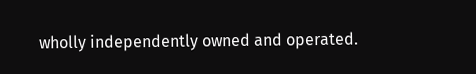wholly independently owned and operated.